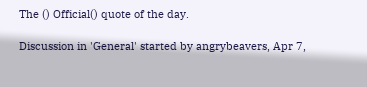The () Official() quote of the day.

Discussion in 'General' started by angrybeavers, Apr 7,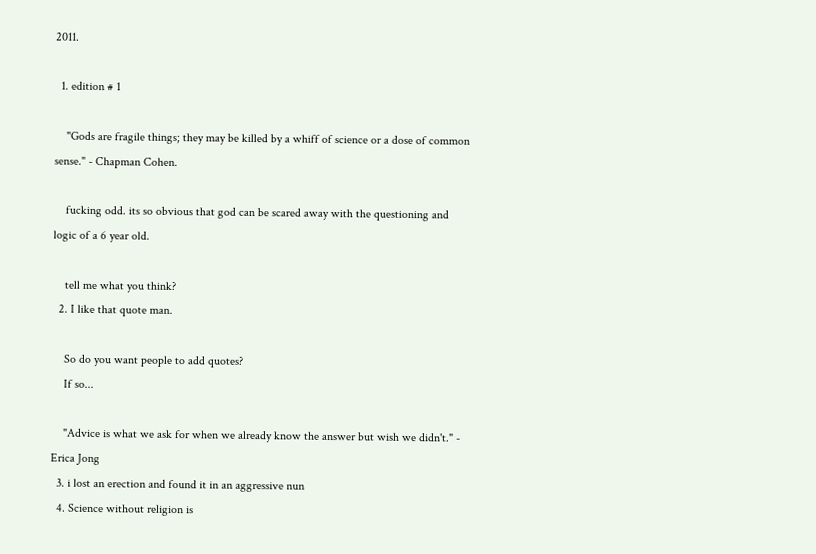2011.

  1. edition # 1

    "Gods are fragile things; they may be killed by a whiff of science or a dose of common sense." - Chapman Cohen.

    fucking odd. its so obvious that god can be scared away with the questioning and logic of a 6 year old.

    tell me what you think?
  2. I like that quote man.

    So do you want people to add quotes?
    If so...

    "Advice is what we ask for when we already know the answer but wish we didn't." - Erica Jong
  3. i lost an erection and found it in an aggressive nun
  4. Science without religion is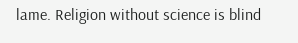lame. Religion without science is blind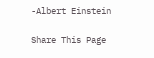-Albert Einstein

Share This Page